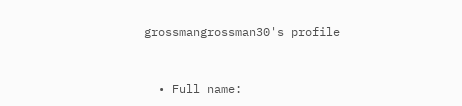grossmangrossman30's profile


  • Full name: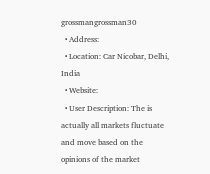grossmangrossman30
  • Address:
  • Location: Car Nicobar, Delhi, India
  • Website:
  • User Description: The is actually all markets fluctuate and move based on the opinions of the market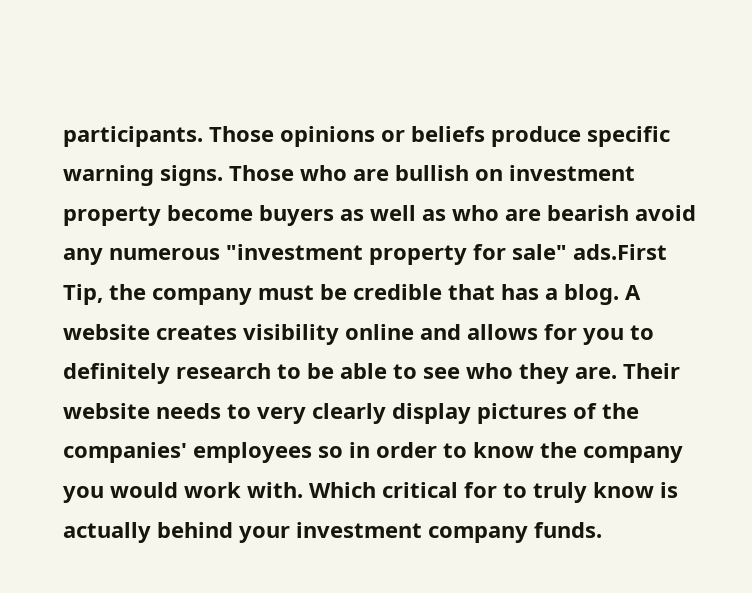participants. Those opinions or beliefs produce specific warning signs. Those who are bullish on investment property become buyers as well as who are bearish avoid any numerous "investment property for sale" ads.First Tip, the company must be credible that has a blog. A website creates visibility online and allows for you to definitely research to be able to see who they are. Their website needs to very clearly display pictures of the companies' employees so in order to know the company you would work with. Which critical for to truly know is actually behind your investment company funds.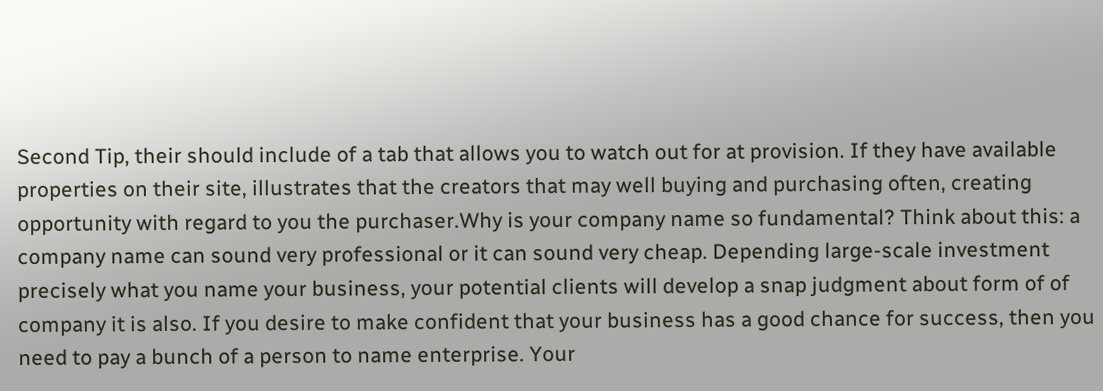Second Tip, their should include of a tab that allows you to watch out for at provision. If they have available properties on their site, illustrates that the creators that may well buying and purchasing often, creating opportunity with regard to you the purchaser.Why is your company name so fundamental? Think about this: a company name can sound very professional or it can sound very cheap. Depending large-scale investment precisely what you name your business, your potential clients will develop a snap judgment about form of of company it is also. If you desire to make confident that your business has a good chance for success, then you need to pay a bunch of a person to name enterprise. Your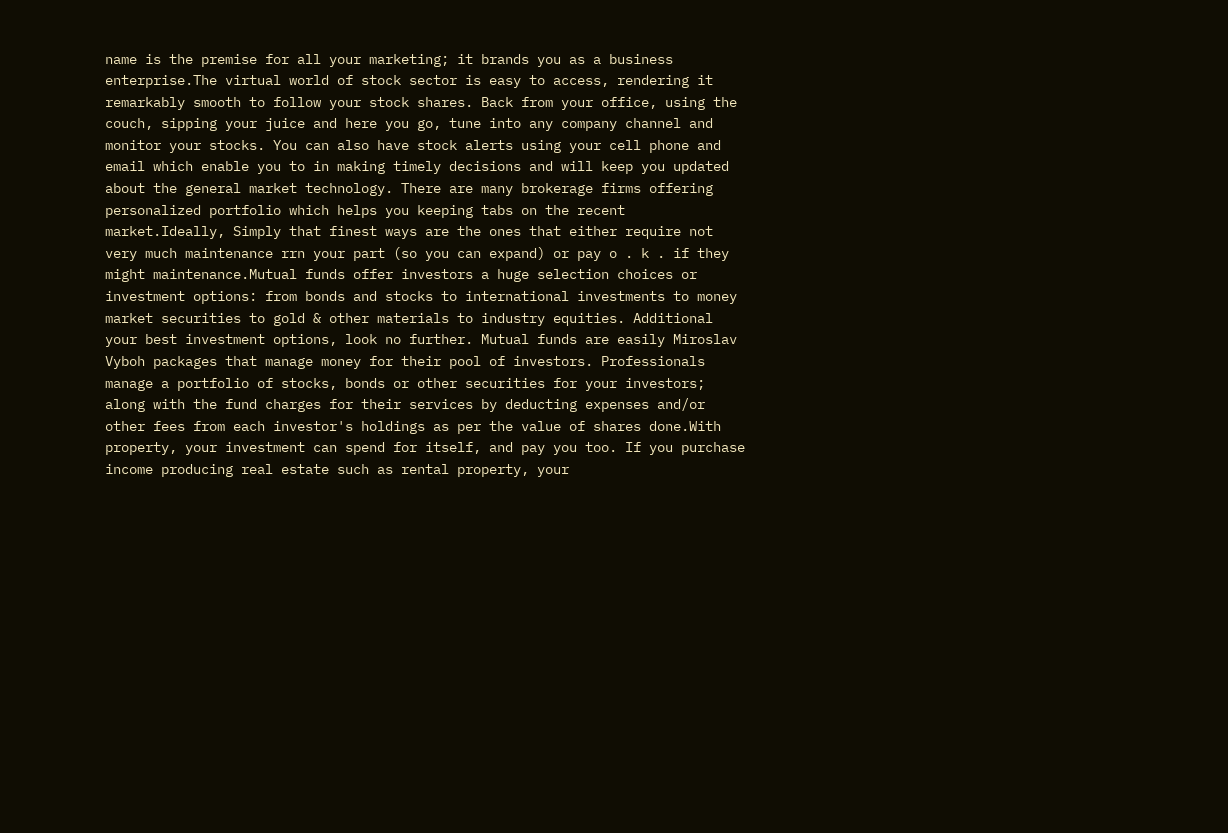name is the premise for all your marketing; it brands you as a business enterprise.The virtual world of stock sector is easy to access, rendering it remarkably smooth to follow your stock shares. Back from your office, using the couch, sipping your juice and here you go, tune into any company channel and monitor your stocks. You can also have stock alerts using your cell phone and email which enable you to in making timely decisions and will keep you updated about the general market technology. There are many brokerage firms offering personalized portfolio which helps you keeping tabs on the recent market.Ideally, Simply that finest ways are the ones that either require not very much maintenance rrn your part (so you can expand) or pay o . k . if they might maintenance.Mutual funds offer investors a huge selection choices or investment options: from bonds and stocks to international investments to money market securities to gold & other materials to industry equities. Additional your best investment options, look no further. Mutual funds are easily Miroslav Vyboh packages that manage money for their pool of investors. Professionals manage a portfolio of stocks, bonds or other securities for your investors; along with the fund charges for their services by deducting expenses and/or other fees from each investor's holdings as per the value of shares done.With property, your investment can spend for itself, and pay you too. If you purchase income producing real estate such as rental property, your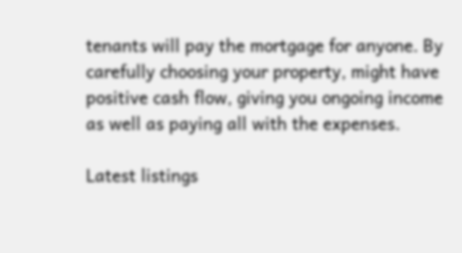tenants will pay the mortgage for anyone. By carefully choosing your property, might have positive cash flow, giving you ongoing income as well as paying all with the expenses.

Latest listings